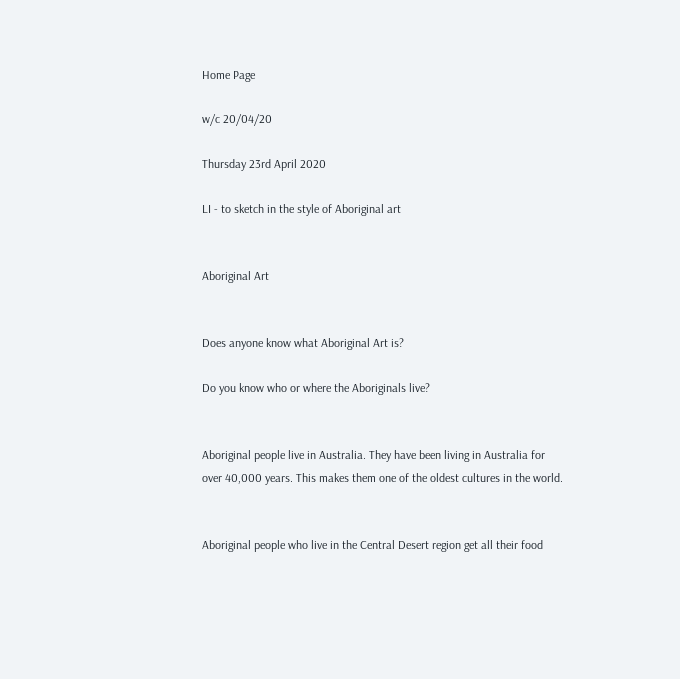Home Page

w/c 20/04/20

Thursday 23rd April 2020

LI - to sketch in the style of Aboriginal art


Aboriginal Art


Does anyone know what Aboriginal Art is?

Do you know who or where the Aboriginals live?


Aboriginal people live in Australia. They have been living in Australia for over 40,000 years. This makes them one of the oldest cultures in the world.


Aboriginal people who live in the Central Desert region get all their food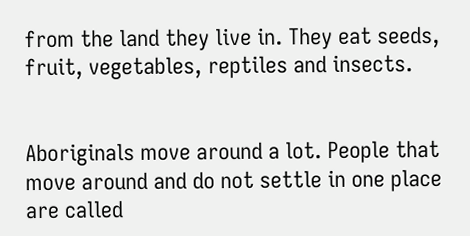from the land they live in. They eat seeds, fruit, vegetables, reptiles and insects.


Aboriginals move around a lot. People that move around and do not settle in one place are called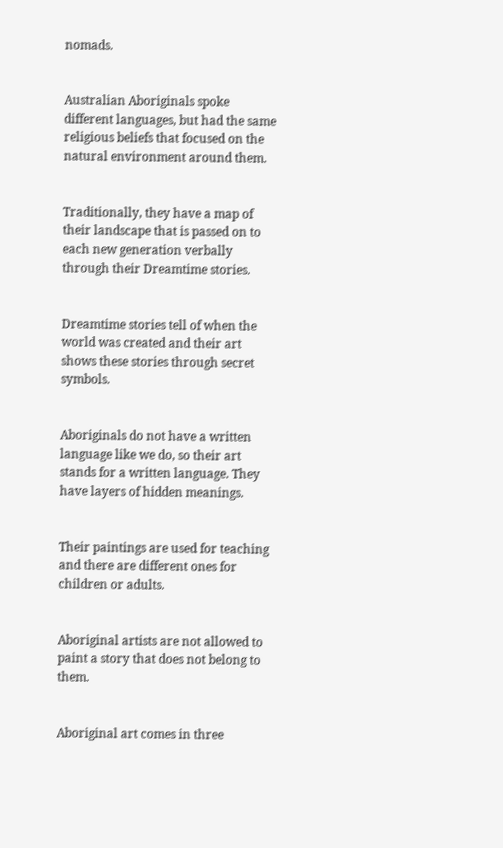nomads.


Australian Aboriginals spoke different languages, but had the same religious beliefs that focused on the natural environment around them.


Traditionally, they have a map of their landscape that is passed on to each new generation verbally through their Dreamtime stories.


Dreamtime stories tell of when the world was created and their art shows these stories through secret symbols.


Aboriginals do not have a written language like we do, so their art stands for a written language. They have layers of hidden meanings.


Their paintings are used for teaching and there are different ones for children or adults.


Aboriginal artists are not allowed to paint a story that does not belong to them.


Aboriginal art comes in three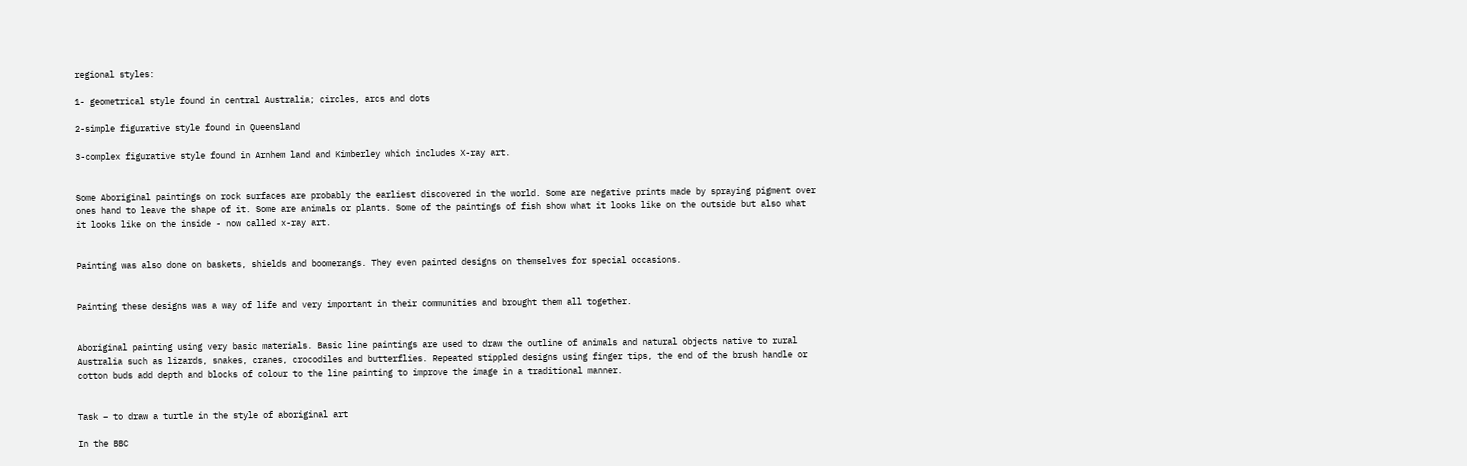regional styles:

1- geometrical style found in central Australia; circles, arcs and dots

2-simple figurative style found in Queensland

3-complex figurative style found in Arnhem land and Kimberley which includes X-ray art.


Some Aboriginal paintings on rock surfaces are probably the earliest discovered in the world. Some are negative prints made by spraying pigment over ones hand to leave the shape of it. Some are animals or plants. Some of the paintings of fish show what it looks like on the outside but also what it looks like on the inside - now called x-ray art.


Painting was also done on baskets, shields and boomerangs. They even painted designs on themselves for special occasions.


Painting these designs was a way of life and very important in their communities and brought them all together.


Aboriginal painting using very basic materials. Basic line paintings are used to draw the outline of animals and natural objects native to rural Australia such as lizards, snakes, cranes, crocodiles and butterflies. Repeated stippled designs using finger tips, the end of the brush handle or cotton buds add depth and blocks of colour to the line painting to improve the image in a traditional manner.


Task – to draw a turtle in the style of aboriginal art

In the BBC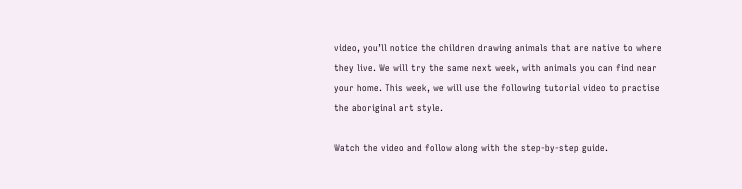video, you’ll notice the children drawing animals that are native to where they live. We will try the same next week, with animals you can find near your home. This week, we will use the following tutorial video to practise the aboriginal art style.

Watch the video and follow along with the step-by-step guide.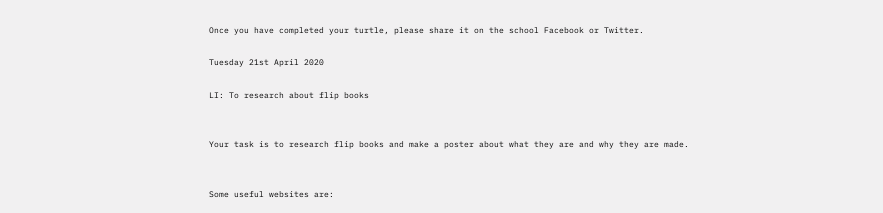Once you have completed your turtle, please share it on the school Facebook or Twitter.

Tuesday 21st April 2020

LI: To research about flip books


Your task is to research flip books and make a poster about what they are and why they are made.


Some useful websites are: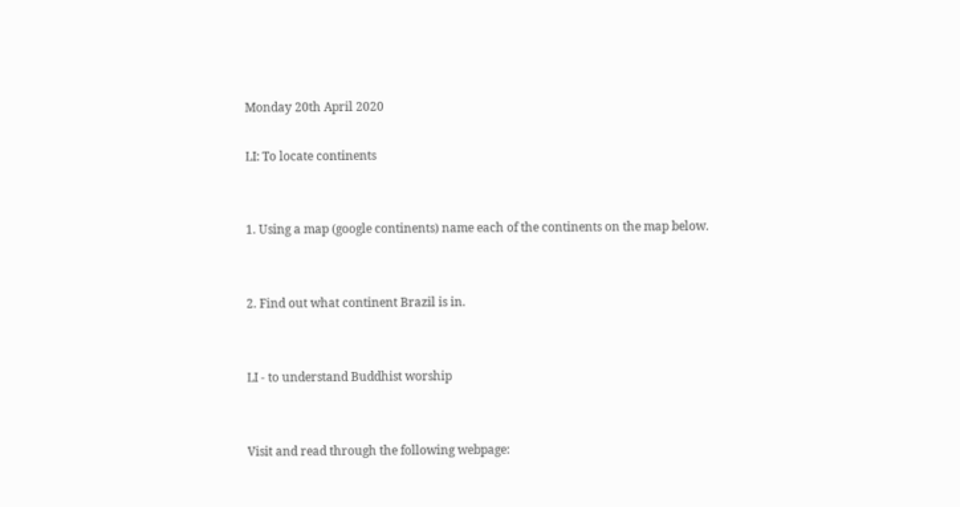Monday 20th April 2020

LI: To locate continents


1. Using a map (google continents) name each of the continents on the map below.


2. Find out what continent Brazil is in.


LI - to understand Buddhist worship


Visit and read through the following webpage: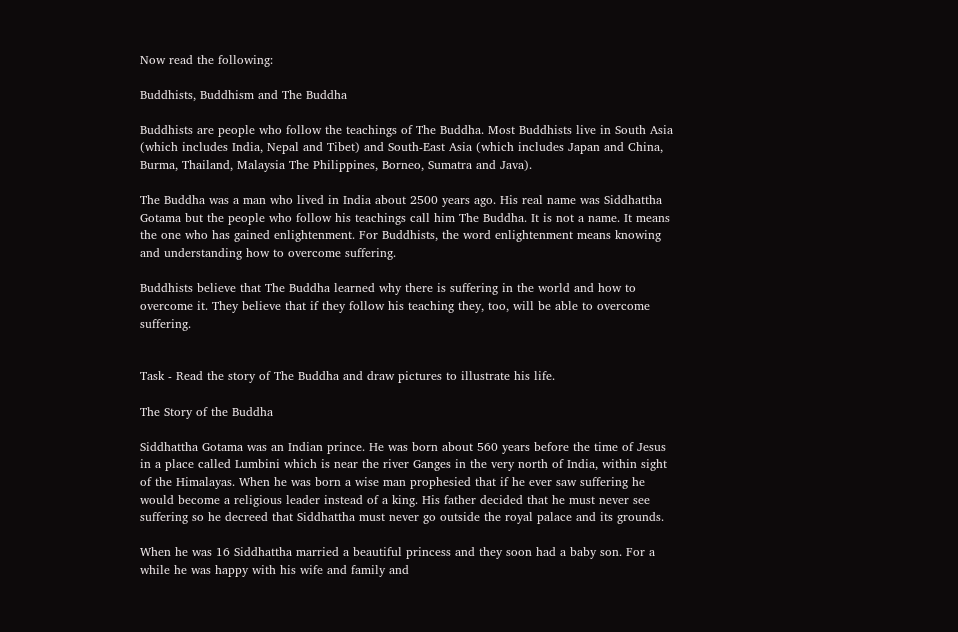Now read the following:

Buddhists, Buddhism and The Buddha

Buddhists are people who follow the teachings of The Buddha. Most Buddhists live in South Asia (which includes India, Nepal and Tibet) and South-East Asia (which includes Japan and China, Burma, Thailand, Malaysia The Philippines, Borneo, Sumatra and Java).

The Buddha was a man who lived in India about 2500 years ago. His real name was Siddhattha Gotama but the people who follow his teachings call him The Buddha. It is not a name. It means the one who has gained enlightenment. For Buddhists, the word enlightenment means knowing and understanding how to overcome suffering.

Buddhists believe that The Buddha learned why there is suffering in the world and how to overcome it. They believe that if they follow his teaching they, too, will be able to overcome suffering.


Task - Read the story of The Buddha and draw pictures to illustrate his life.

The Story of the Buddha

Siddhattha Gotama was an Indian prince. He was born about 560 years before the time of Jesus in a place called Lumbini which is near the river Ganges in the very north of India, within sight of the Himalayas. When he was born a wise man prophesied that if he ever saw suffering he would become a religious leader instead of a king. His father decided that he must never see suffering so he decreed that Siddhattha must never go outside the royal palace and its grounds.

When he was 16 Siddhattha married a beautiful princess and they soon had a baby son. For a while he was happy with his wife and family and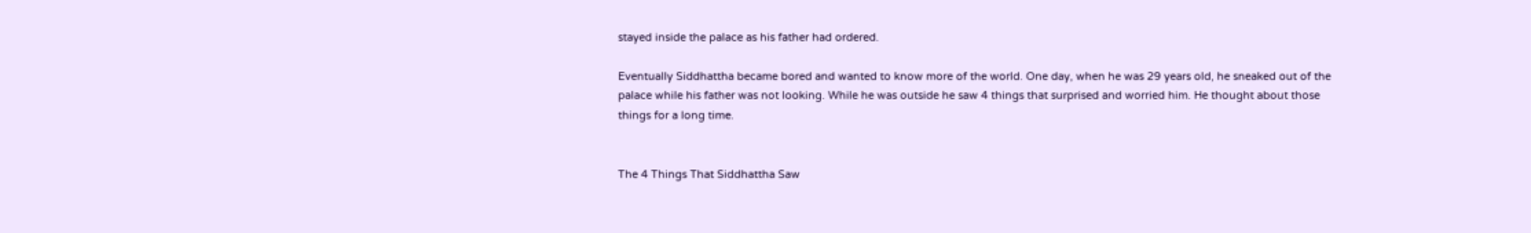stayed inside the palace as his father had ordered.

Eventually Siddhattha became bored and wanted to know more of the world. One day, when he was 29 years old, he sneaked out of the palace while his father was not looking. While he was outside he saw 4 things that surprised and worried him. He thought about those things for a long time.


The 4 Things That Siddhattha Saw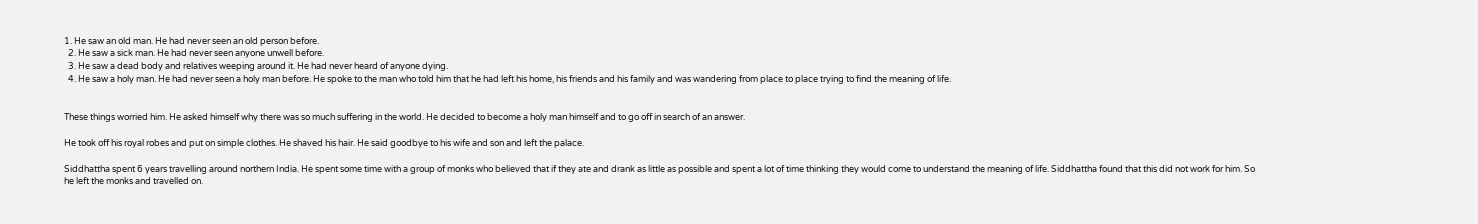1. He saw an old man. He had never seen an old person before.
  2. He saw a sick man. He had never seen anyone unwell before.
  3. He saw a dead body and relatives weeping around it. He had never heard of anyone dying.
  4. He saw a holy man. He had never seen a holy man before. He spoke to the man who told him that he had left his home, his friends and his family and was wandering from place to place trying to find the meaning of life.


These things worried him. He asked himself why there was so much suffering in the world. He decided to become a holy man himself and to go off in search of an answer.

He took off his royal robes and put on simple clothes. He shaved his hair. He said goodbye to his wife and son and left the palace.

Siddhattha spent 6 years travelling around northern India. He spent some time with a group of monks who believed that if they ate and drank as little as possible and spent a lot of time thinking they would come to understand the meaning of life. Siddhattha found that this did not work for him. So he left the monks and travelled on.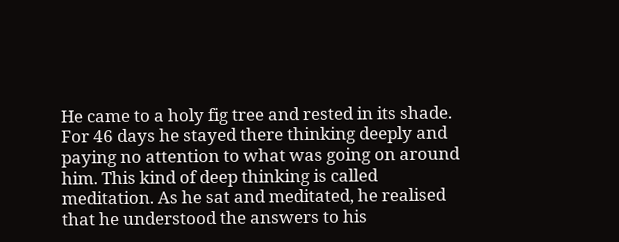He came to a holy fig tree and rested in its shade. For 46 days he stayed there thinking deeply and paying no attention to what was going on around him. This kind of deep thinking is called meditation. As he sat and meditated, he realised that he understood the answers to his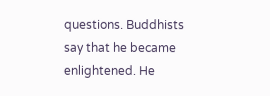questions. Buddhists say that he became enlightened. He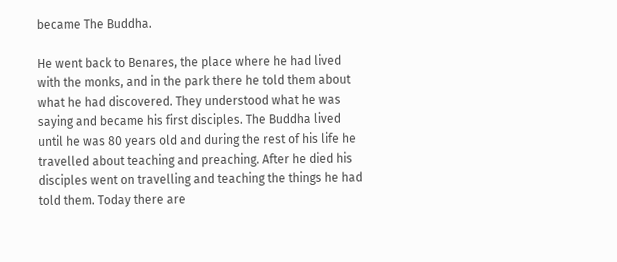became The Buddha.

He went back to Benares, the place where he had lived with the monks, and in the park there he told them about what he had discovered. They understood what he was saying and became his first disciples. The Buddha lived until he was 80 years old and during the rest of his life he travelled about teaching and preaching. After he died his disciples went on travelling and teaching the things he had told them. Today there are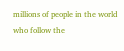millions of people in the world who follow the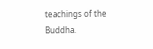teachings of the Buddha.